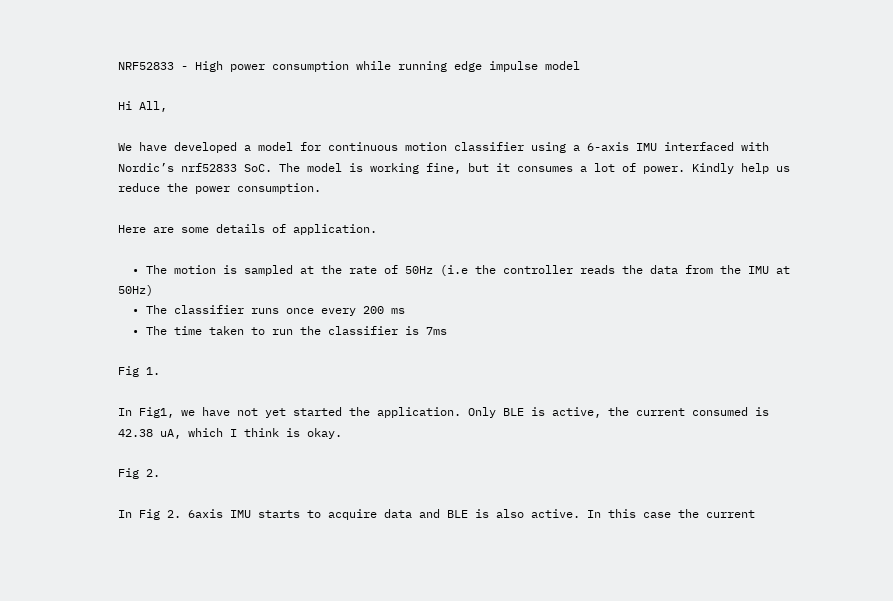NRF52833 - High power consumption while running edge impulse model

Hi All,

We have developed a model for continuous motion classifier using a 6-axis IMU interfaced with Nordic’s nrf52833 SoC. The model is working fine, but it consumes a lot of power. Kindly help us reduce the power consumption.

Here are some details of application.

  • The motion is sampled at the rate of 50Hz (i.e the controller reads the data from the IMU at 50Hz)
  • The classifier runs once every 200 ms
  • The time taken to run the classifier is 7ms

Fig 1.

In Fig1, we have not yet started the application. Only BLE is active, the current consumed is 42.38 uA, which I think is okay.

Fig 2.

In Fig 2. 6axis IMU starts to acquire data and BLE is also active. In this case the current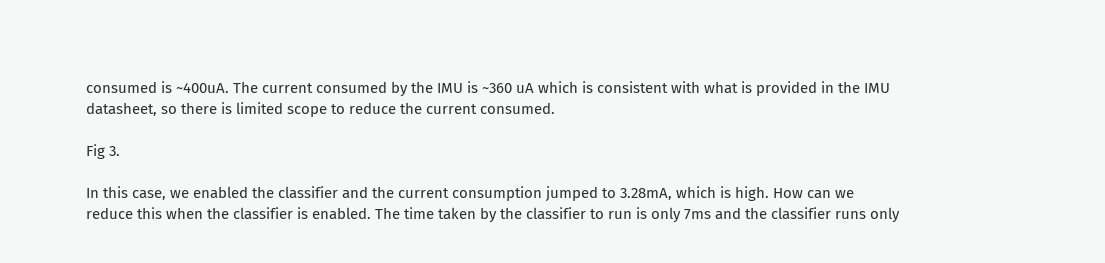consumed is ~400uA. The current consumed by the IMU is ~360 uA which is consistent with what is provided in the IMU datasheet, so there is limited scope to reduce the current consumed.

Fig 3.

In this case, we enabled the classifier and the current consumption jumped to 3.28mA, which is high. How can we reduce this when the classifier is enabled. The time taken by the classifier to run is only 7ms and the classifier runs only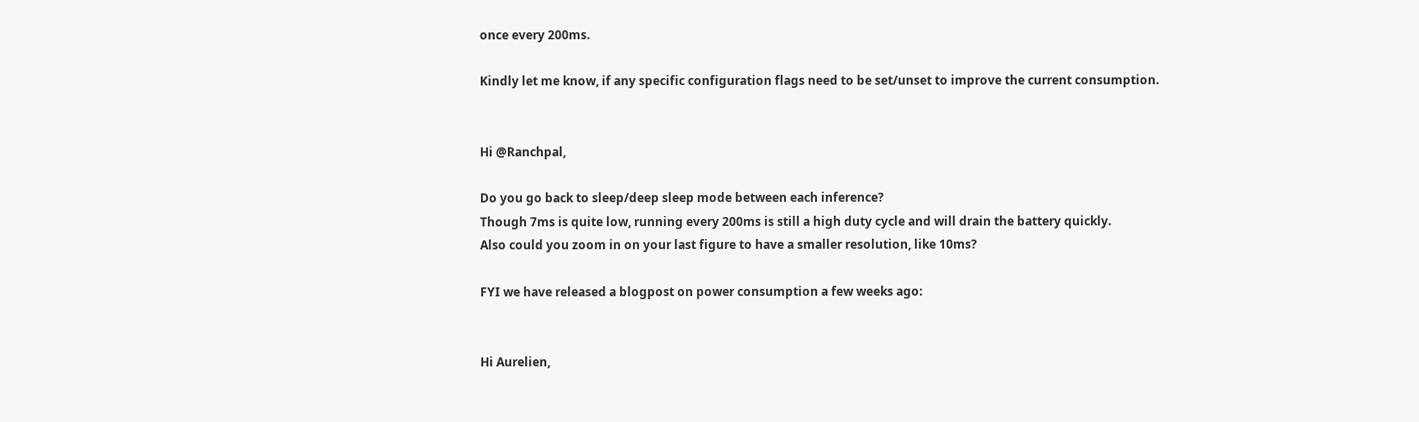once every 200ms.

Kindly let me know, if any specific configuration flags need to be set/unset to improve the current consumption.


Hi @Ranchpal,

Do you go back to sleep/deep sleep mode between each inference?
Though 7ms is quite low, running every 200ms is still a high duty cycle and will drain the battery quickly.
Also could you zoom in on your last figure to have a smaller resolution, like 10ms?

FYI we have released a blogpost on power consumption a few weeks ago:


Hi Aurelien,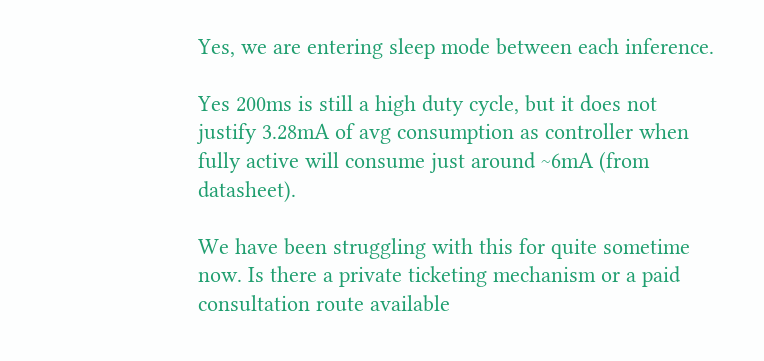Yes, we are entering sleep mode between each inference.

Yes 200ms is still a high duty cycle, but it does not justify 3.28mA of avg consumption as controller when fully active will consume just around ~6mA (from datasheet).

We have been struggling with this for quite sometime now. Is there a private ticketing mechanism or a paid consultation route available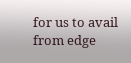for us to avail from edge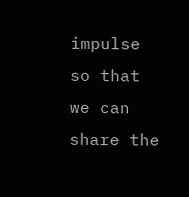impulse so that we can share the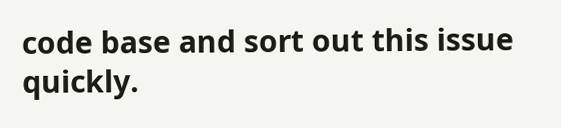code base and sort out this issue quickly.